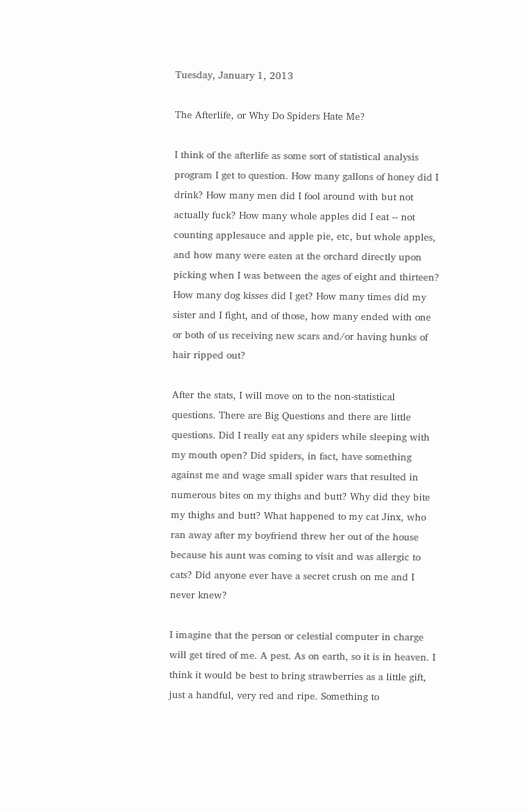Tuesday, January 1, 2013

The Afterlife, or Why Do Spiders Hate Me?

I think of the afterlife as some sort of statistical analysis program I get to question. How many gallons of honey did I drink? How many men did I fool around with but not actually fuck? How many whole apples did I eat -- not counting applesauce and apple pie, etc, but whole apples, and how many were eaten at the orchard directly upon picking when I was between the ages of eight and thirteen? How many dog kisses did I get? How many times did my sister and I fight, and of those, how many ended with one or both of us receiving new scars and/or having hunks of hair ripped out?

After the stats, I will move on to the non-statistical questions. There are Big Questions and there are little questions. Did I really eat any spiders while sleeping with my mouth open? Did spiders, in fact, have something against me and wage small spider wars that resulted in numerous bites on my thighs and butt? Why did they bite my thighs and butt? What happened to my cat Jinx, who ran away after my boyfriend threw her out of the house because his aunt was coming to visit and was allergic to cats? Did anyone ever have a secret crush on me and I never knew?

I imagine that the person or celestial computer in charge will get tired of me. A pest. As on earth, so it is in heaven. I think it would be best to bring strawberries as a little gift, just a handful, very red and ripe. Something to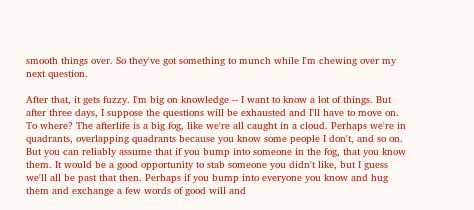smooth things over. So they've got something to munch while I'm chewing over my next question.

After that, it gets fuzzy. I'm big on knowledge -- I want to know a lot of things. But after three days, I suppose the questions will be exhausted and I'll have to move on. To where? The afterlife is a big fog, like we're all caught in a cloud. Perhaps we're in quadrants, overlapping quadrants because you know some people I don't, and so on. But you can reliably assume that if you bump into someone in the fog, that you know them. It would be a good opportunity to stab someone you didn't like, but I guess we'll all be past that then. Perhaps if you bump into everyone you know and hug them and exchange a few words of good will and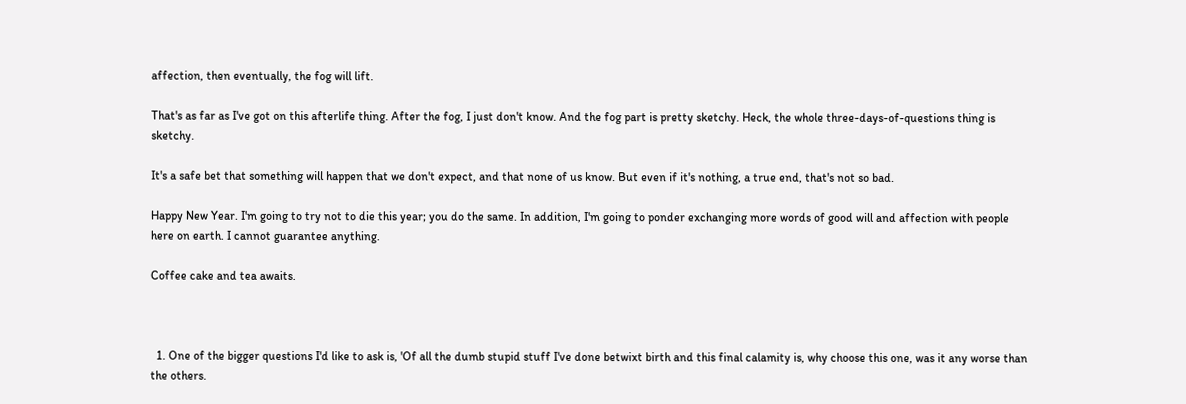affection, then eventually, the fog will lift.

That's as far as I've got on this afterlife thing. After the fog, I just don't know. And the fog part is pretty sketchy. Heck, the whole three-days-of-questions thing is sketchy.

It's a safe bet that something will happen that we don't expect, and that none of us know. But even if it's nothing, a true end, that's not so bad.

Happy New Year. I'm going to try not to die this year; you do the same. In addition, I'm going to ponder exchanging more words of good will and affection with people here on earth. I cannot guarantee anything.

Coffee cake and tea awaits.



  1. One of the bigger questions I'd like to ask is, 'Of all the dumb stupid stuff I've done betwixt birth and this final calamity is, why choose this one, was it any worse than the others.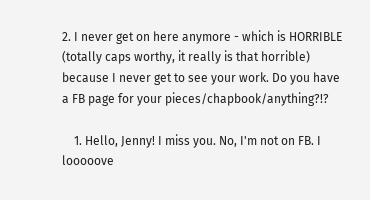2. I never get on here anymore - which is HORRIBLE (totally caps worthy, it really is that horrible) because I never get to see your work. Do you have a FB page for your pieces/chapbook/anything?!?

    1. Hello, Jenny! I miss you. No, I'm not on FB. I looooove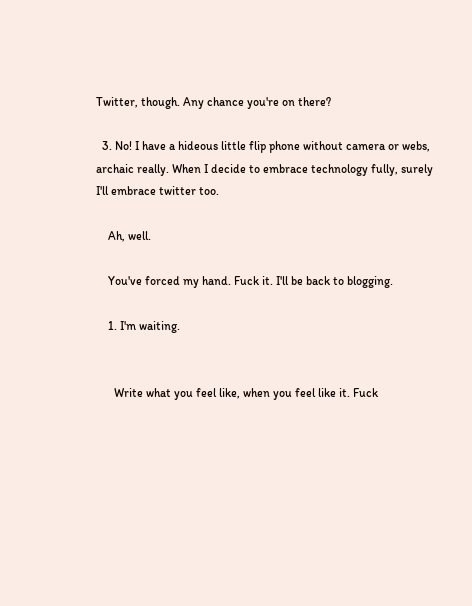Twitter, though. Any chance you're on there?

  3. No! I have a hideous little flip phone without camera or webs, archaic really. When I decide to embrace technology fully, surely I'll embrace twitter too.

    Ah, well.

    You've forced my hand. Fuck it. I'll be back to blogging.

    1. I'm waiting.


      Write what you feel like, when you feel like it. Fuck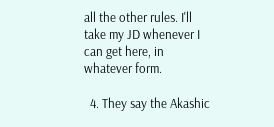all the other rules. I'll take my JD whenever I can get here, in whatever form.

  4. They say the Akashic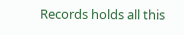Records holds all this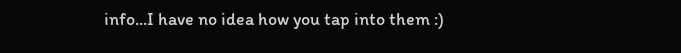info...I have no idea how you tap into them :)